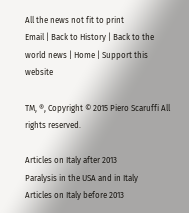All the news not fit to print
Email | Back to History | Back to the world news | Home | Support this website

TM, ®, Copyright © 2015 Piero Scaruffi All rights reserved.

Articles on Italy after 2013
Paralysis in the USA and in Italy
Articles on Italy before 2013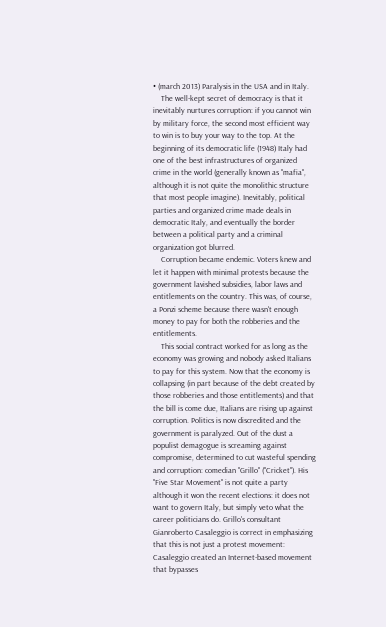• (march 2013) Paralysis in the USA and in Italy.
    The well-kept secret of democracy is that it inevitably nurtures corruption: if you cannot win by military force, the second most efficient way to win is to buy your way to the top. At the beginning of its democratic life (1948) Italy had one of the best infrastructures of organized crime in the world (generally known as "mafia", although it is not quite the monolithic structure that most people imagine). Inevitably, political parties and organized crime made deals in democratic Italy, and eventually the border between a political party and a criminal organization got blurred.
    Corruption became endemic. Voters knew and let it happen with minimal protests because the government lavished subsidies, labor laws and entitlements on the country. This was, of course, a Ponzi scheme because there wasn't enough money to pay for both the robberies and the entitlements.
    This social contract worked for as long as the economy was growing and nobody asked Italians to pay for this system. Now that the economy is collapsing (in part because of the debt created by those robberies and those entitlements) and that the bill is come due, Italians are rising up against corruption. Politics is now discredited and the government is paralyzed. Out of the dust a populist demagogue is screaming against compromise, determined to cut wasteful spending and corruption: comedian "Grillo" ("Cricket"). His "Five Star Movement" is not quite a party although it won the recent elections: it does not want to govern Italy, but simply veto what the career politicians do. Grillo's consultant Gianroberto Casaleggio is correct in emphasizing that this is not just a protest movement: Casaleggio created an Internet-based movement that bypasses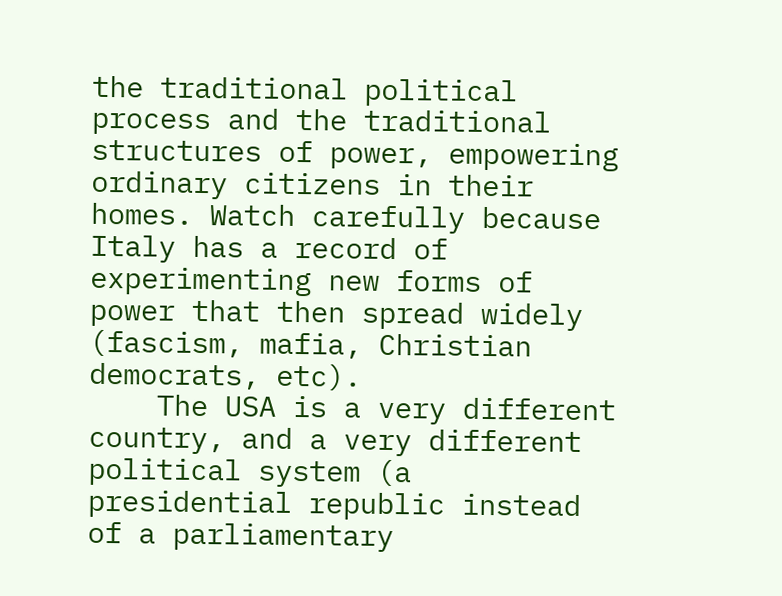the traditional political process and the traditional structures of power, empowering ordinary citizens in their homes. Watch carefully because Italy has a record of experimenting new forms of power that then spread widely (fascism, mafia, Christian democrats, etc).
    The USA is a very different country, and a very different political system (a presidential republic instead of a parliamentary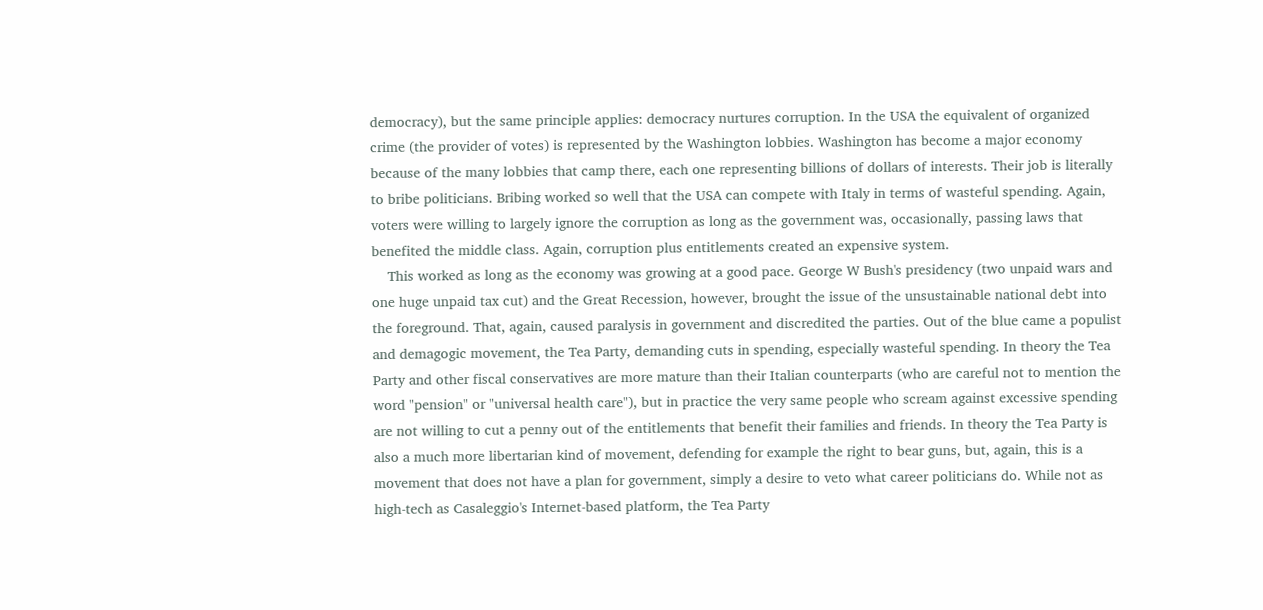democracy), but the same principle applies: democracy nurtures corruption. In the USA the equivalent of organized crime (the provider of votes) is represented by the Washington lobbies. Washington has become a major economy because of the many lobbies that camp there, each one representing billions of dollars of interests. Their job is literally to bribe politicians. Bribing worked so well that the USA can compete with Italy in terms of wasteful spending. Again, voters were willing to largely ignore the corruption as long as the government was, occasionally, passing laws that benefited the middle class. Again, corruption plus entitlements created an expensive system.
    This worked as long as the economy was growing at a good pace. George W Bush's presidency (two unpaid wars and one huge unpaid tax cut) and the Great Recession, however, brought the issue of the unsustainable national debt into the foreground. That, again, caused paralysis in government and discredited the parties. Out of the blue came a populist and demagogic movement, the Tea Party, demanding cuts in spending, especially wasteful spending. In theory the Tea Party and other fiscal conservatives are more mature than their Italian counterparts (who are careful not to mention the word "pension" or "universal health care"), but in practice the very same people who scream against excessive spending are not willing to cut a penny out of the entitlements that benefit their families and friends. In theory the Tea Party is also a much more libertarian kind of movement, defending for example the right to bear guns, but, again, this is a movement that does not have a plan for government, simply a desire to veto what career politicians do. While not as high-tech as Casaleggio's Internet-based platform, the Tea Party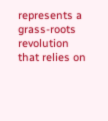represents a grass-roots revolution that relies on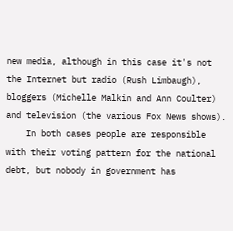new media, although in this case it's not the Internet but radio (Rush Limbaugh), bloggers (Michelle Malkin and Ann Coulter) and television (the various Fox News shows).
    In both cases people are responsible with their voting pattern for the national debt, but nobody in government has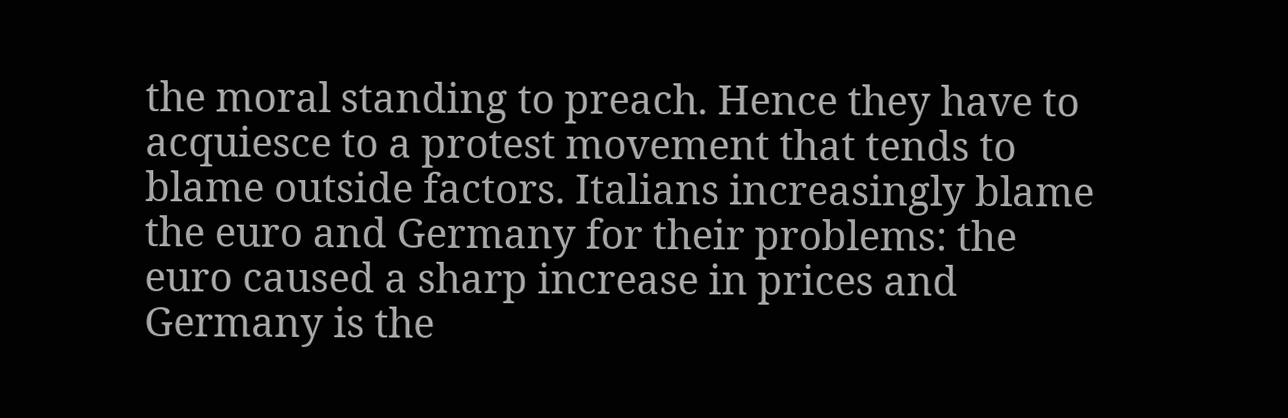the moral standing to preach. Hence they have to acquiesce to a protest movement that tends to blame outside factors. Italians increasingly blame the euro and Germany for their problems: the euro caused a sharp increase in prices and Germany is the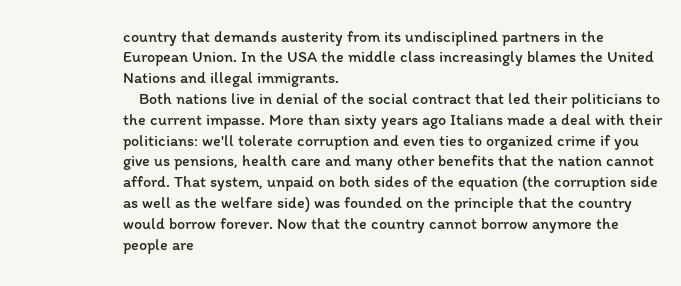country that demands austerity from its undisciplined partners in the European Union. In the USA the middle class increasingly blames the United Nations and illegal immigrants.
    Both nations live in denial of the social contract that led their politicians to the current impasse. More than sixty years ago Italians made a deal with their politicians: we'll tolerate corruption and even ties to organized crime if you give us pensions, health care and many other benefits that the nation cannot afford. That system, unpaid on both sides of the equation (the corruption side as well as the welfare side) was founded on the principle that the country would borrow forever. Now that the country cannot borrow anymore the people are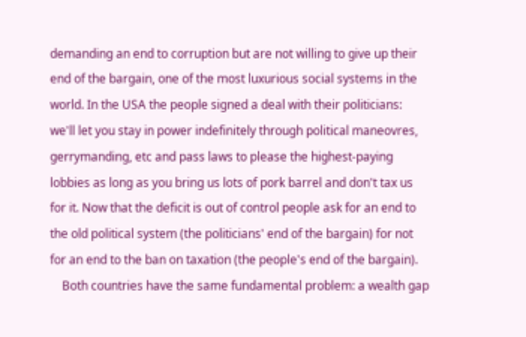demanding an end to corruption but are not willing to give up their end of the bargain, one of the most luxurious social systems in the world. In the USA the people signed a deal with their politicians: we'll let you stay in power indefinitely through political maneovres, gerrymanding, etc and pass laws to please the highest-paying lobbies as long as you bring us lots of pork barrel and don't tax us for it. Now that the deficit is out of control people ask for an end to the old political system (the politicians' end of the bargain) for not for an end to the ban on taxation (the people's end of the bargain).
    Both countries have the same fundamental problem: a wealth gap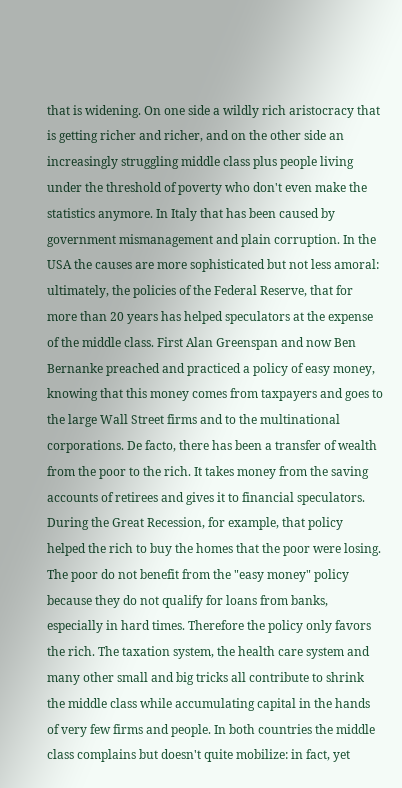that is widening. On one side a wildly rich aristocracy that is getting richer and richer, and on the other side an increasingly struggling middle class plus people living under the threshold of poverty who don't even make the statistics anymore. In Italy that has been caused by government mismanagement and plain corruption. In the USA the causes are more sophisticated but not less amoral: ultimately, the policies of the Federal Reserve, that for more than 20 years has helped speculators at the expense of the middle class. First Alan Greenspan and now Ben Bernanke preached and practiced a policy of easy money, knowing that this money comes from taxpayers and goes to the large Wall Street firms and to the multinational corporations. De facto, there has been a transfer of wealth from the poor to the rich. It takes money from the saving accounts of retirees and gives it to financial speculators. During the Great Recession, for example, that policy helped the rich to buy the homes that the poor were losing. The poor do not benefit from the "easy money" policy because they do not qualify for loans from banks, especially in hard times. Therefore the policy only favors the rich. The taxation system, the health care system and many other small and big tricks all contribute to shrink the middle class while accumulating capital in the hands of very few firms and people. In both countries the middle class complains but doesn't quite mobilize: in fact, yet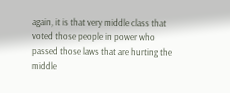again, it is that very middle class that voted those people in power who passed those laws that are hurting the middle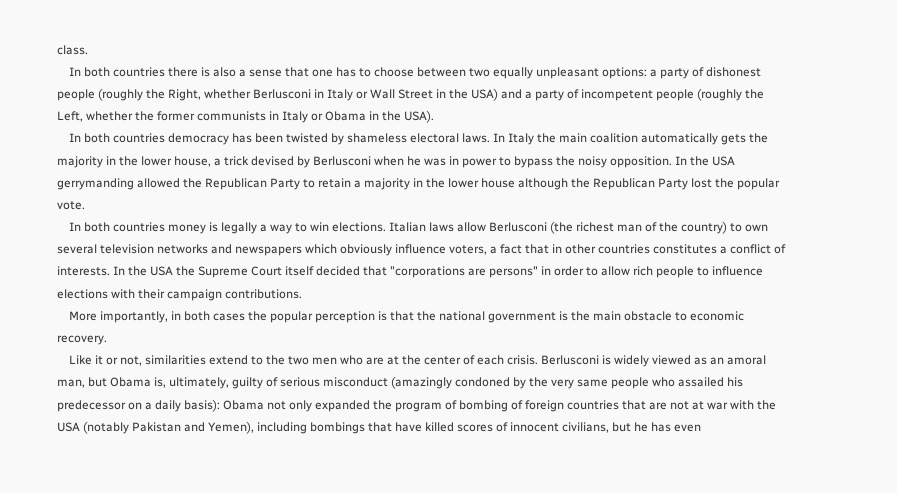class.
    In both countries there is also a sense that one has to choose between two equally unpleasant options: a party of dishonest people (roughly the Right, whether Berlusconi in Italy or Wall Street in the USA) and a party of incompetent people (roughly the Left, whether the former communists in Italy or Obama in the USA).
    In both countries democracy has been twisted by shameless electoral laws. In Italy the main coalition automatically gets the majority in the lower house, a trick devised by Berlusconi when he was in power to bypass the noisy opposition. In the USA gerrymanding allowed the Republican Party to retain a majority in the lower house although the Republican Party lost the popular vote.
    In both countries money is legally a way to win elections. Italian laws allow Berlusconi (the richest man of the country) to own several television networks and newspapers which obviously influence voters, a fact that in other countries constitutes a conflict of interests. In the USA the Supreme Court itself decided that "corporations are persons" in order to allow rich people to influence elections with their campaign contributions.
    More importantly, in both cases the popular perception is that the national government is the main obstacle to economic recovery.
    Like it or not, similarities extend to the two men who are at the center of each crisis. Berlusconi is widely viewed as an amoral man, but Obama is, ultimately, guilty of serious misconduct (amazingly condoned by the very same people who assailed his predecessor on a daily basis): Obama not only expanded the program of bombing of foreign countries that are not at war with the USA (notably Pakistan and Yemen), including bombings that have killed scores of innocent civilians, but he has even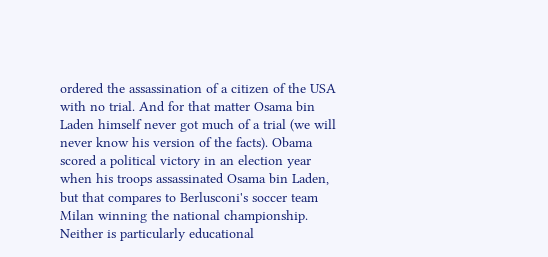ordered the assassination of a citizen of the USA with no trial. And for that matter Osama bin Laden himself never got much of a trial (we will never know his version of the facts). Obama scored a political victory in an election year when his troops assassinated Osama bin Laden, but that compares to Berlusconi's soccer team Milan winning the national championship. Neither is particularly educational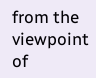from the viewpoint of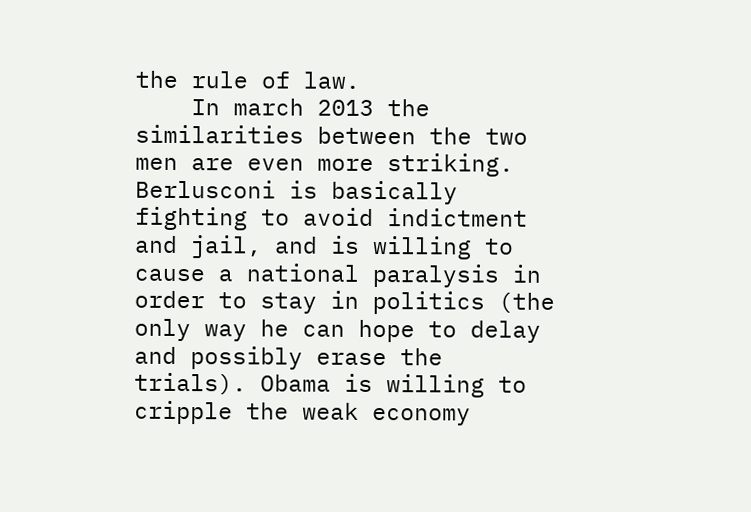the rule of law.
    In march 2013 the similarities between the two men are even more striking. Berlusconi is basically fighting to avoid indictment and jail, and is willing to cause a national paralysis in order to stay in politics (the only way he can hope to delay and possibly erase the trials). Obama is willing to cripple the weak economy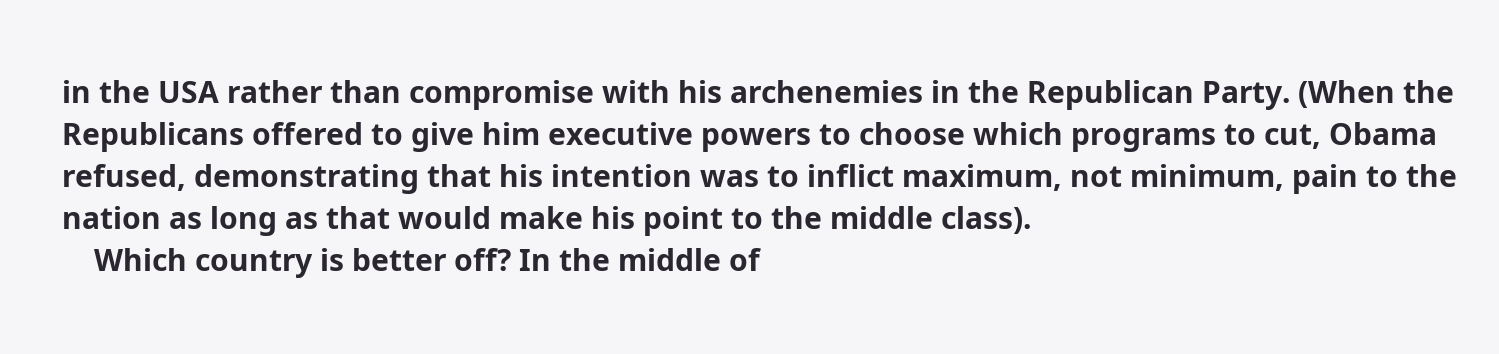in the USA rather than compromise with his archenemies in the Republican Party. (When the Republicans offered to give him executive powers to choose which programs to cut, Obama refused, demonstrating that his intention was to inflict maximum, not minimum, pain to the nation as long as that would make his point to the middle class).
    Which country is better off? In the middle of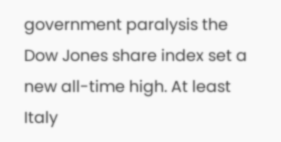government paralysis the Dow Jones share index set a new all-time high. At least Italy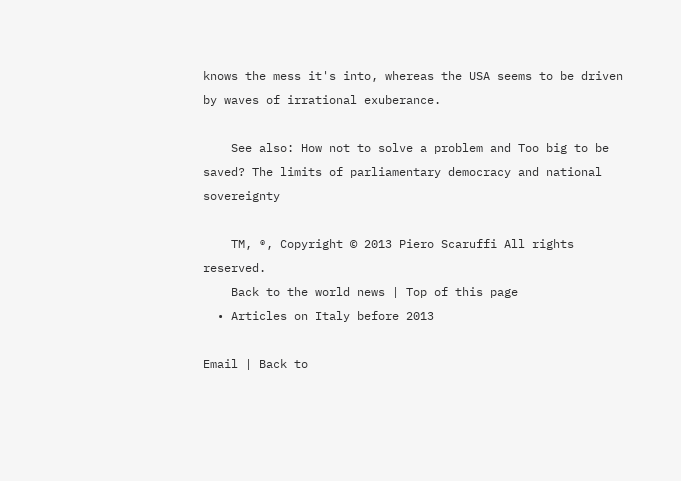knows the mess it's into, whereas the USA seems to be driven by waves of irrational exuberance.

    See also: How not to solve a problem and Too big to be saved? The limits of parliamentary democracy and national sovereignty

    TM, ®, Copyright © 2013 Piero Scaruffi All rights reserved.
    Back to the world news | Top of this page
  • Articles on Italy before 2013

Email | Back to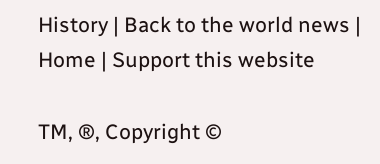History | Back to the world news | Home | Support this website

TM, ®, Copyright ©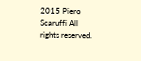2015 Piero Scaruffi All rights reserved.